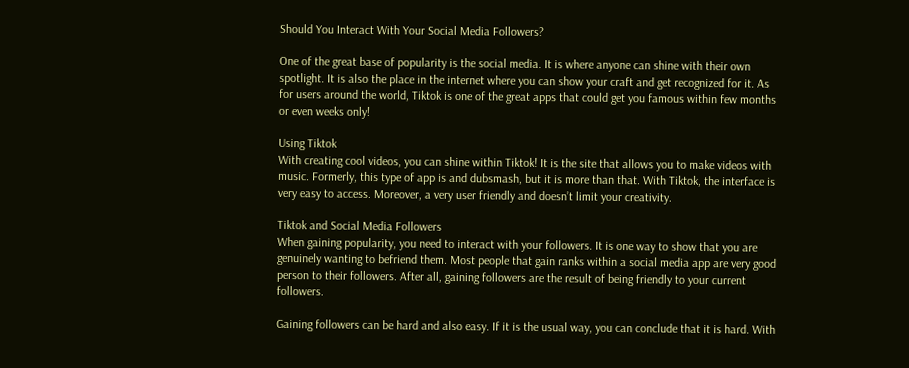Should You Interact With Your Social Media Followers?

One of the great base of popularity is the social media. It is where anyone can shine with their own spotlight. It is also the place in the internet where you can show your craft and get recognized for it. As for users around the world, Tiktok is one of the great apps that could get you famous within few months or even weeks only!

Using Tiktok
With creating cool videos, you can shine within Tiktok! It is the site that allows you to make videos with music. Formerly, this type of app is and dubsmash, but it is more than that. With Tiktok, the interface is very easy to access. Moreover, a very user friendly and doesn’t limit your creativity.

Tiktok and Social Media Followers
When gaining popularity, you need to interact with your followers. It is one way to show that you are genuinely wanting to befriend them. Most people that gain ranks within a social media app are very good person to their followers. After all, gaining followers are the result of being friendly to your current followers.

Gaining followers can be hard and also easy. If it is the usual way, you can conclude that it is hard. With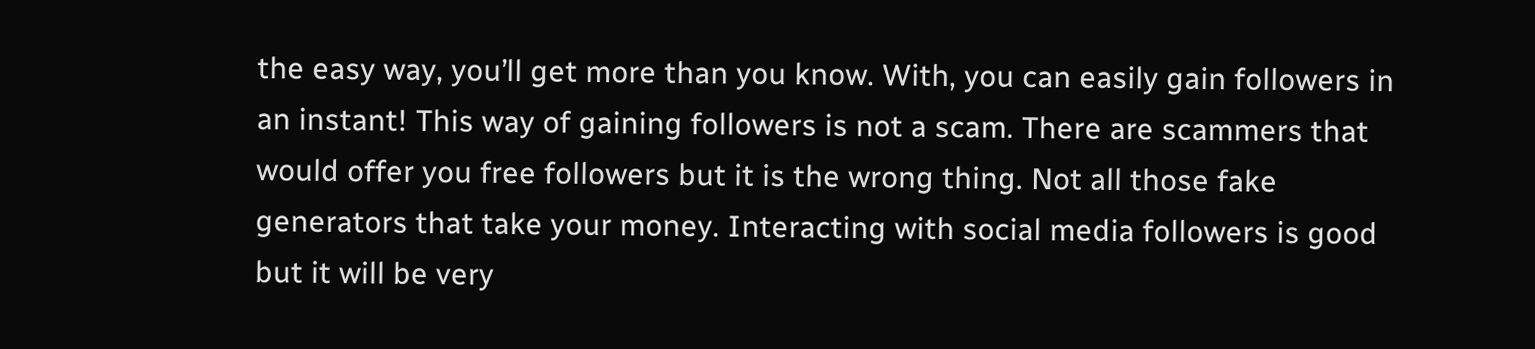the easy way, you’ll get more than you know. With, you can easily gain followers in an instant! This way of gaining followers is not a scam. There are scammers that would offer you free followers but it is the wrong thing. Not all those fake generators that take your money. Interacting with social media followers is good but it will be very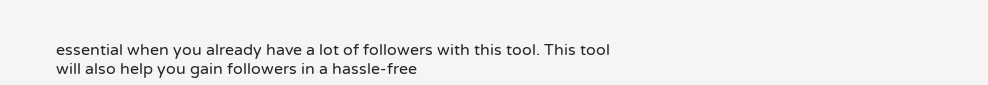essential when you already have a lot of followers with this tool. This tool will also help you gain followers in a hassle-free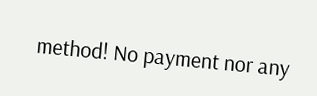method! No payment nor any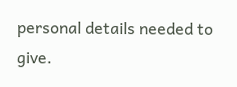personal details needed to give.